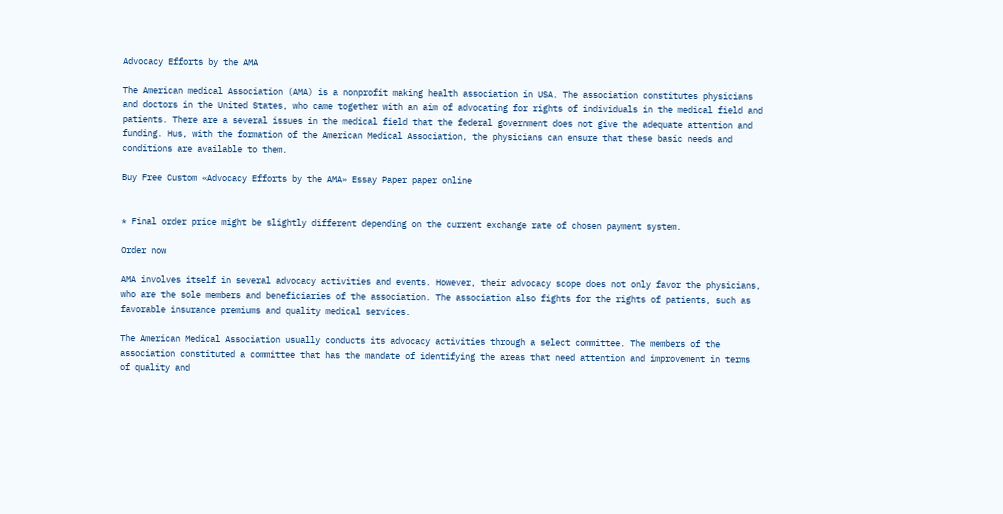Advocacy Efforts by the AMA

The American medical Association (AMA) is a nonprofit making health association in USA. The association constitutes physicians and doctors in the United States, who came together with an aim of advocating for rights of individuals in the medical field and patients. There are a several issues in the medical field that the federal government does not give the adequate attention and funding. Hus, with the formation of the American Medical Association, the physicians can ensure that these basic needs and conditions are available to them.

Buy Free Custom «Advocacy Efforts by the AMA» Essay Paper paper online


* Final order price might be slightly different depending on the current exchange rate of chosen payment system.

Order now

AMA involves itself in several advocacy activities and events. However, their advocacy scope does not only favor the physicians, who are the sole members and beneficiaries of the association. The association also fights for the rights of patients, such as favorable insurance premiums and quality medical services.

The American Medical Association usually conducts its advocacy activities through a select committee. The members of the association constituted a committee that has the mandate of identifying the areas that need attention and improvement in terms of quality and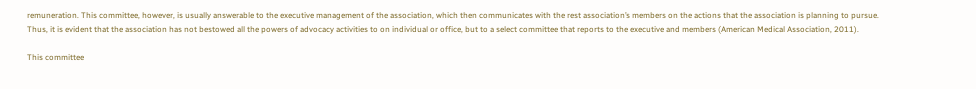remuneration. This committee, however, is usually answerable to the executive management of the association, which then communicates with the rest association’s members on the actions that the association is planning to pursue. Thus, it is evident that the association has not bestowed all the powers of advocacy activities to on individual or office, but to a select committee that reports to the executive and members (American Medical Association, 2011).

This committee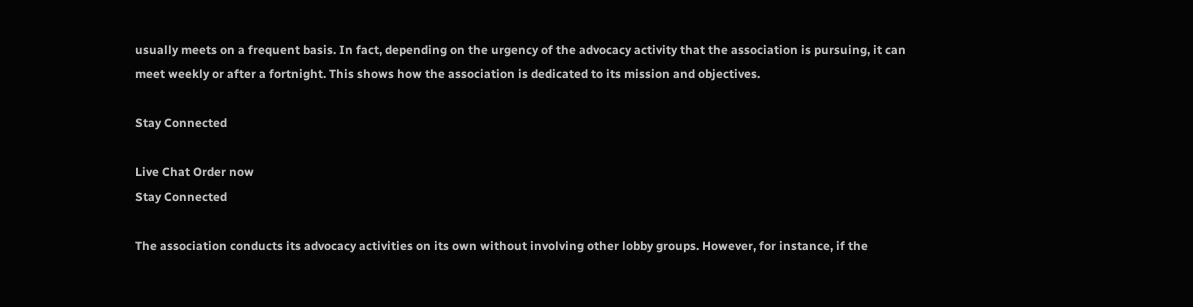usually meets on a frequent basis. In fact, depending on the urgency of the advocacy activity that the association is pursuing, it can meet weekly or after a fortnight. This shows how the association is dedicated to its mission and objectives.

Stay Connected

Live Chat Order now
Stay Connected

The association conducts its advocacy activities on its own without involving other lobby groups. However, for instance, if the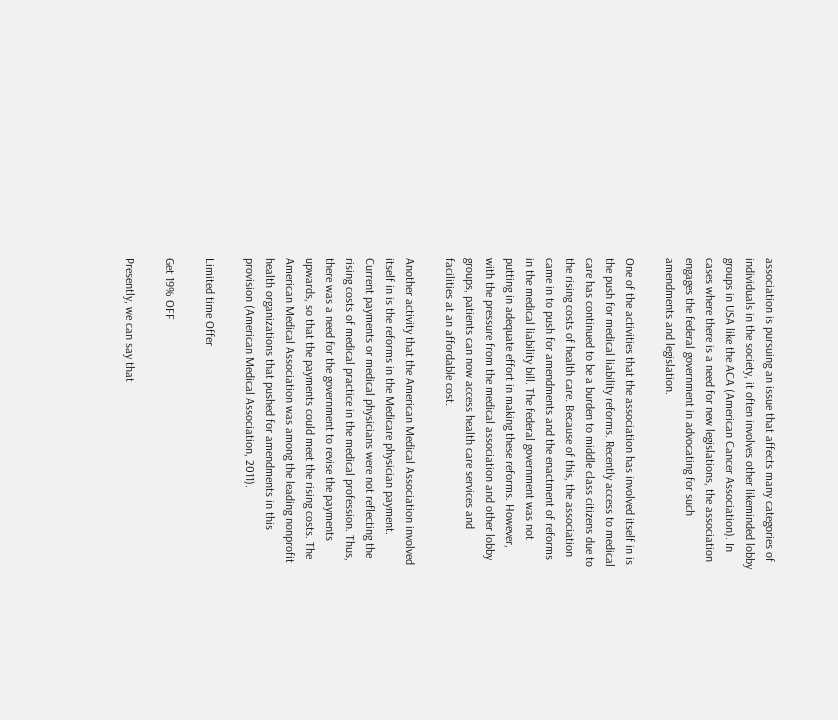association is pursuing an issue that affects many categories of individuals in the society, it often involves other likeminded lobby groups in USA like the ACA (American Cancer Association). In cases where there is a need for new legislations, the association engages the federal government in advocating for such amendments and legislation.

One of the activities that the association has involved itself in is the push for medical liability reforms. Recently access to medical care has continued to be a burden to middle class citizens due to the rising costs of health care. Because of this, the association came in to push for amendments and the enactment of reforms in the medical liability bill. The federal government was not putting in adequate effort in making these reforms. However, with the pressure from the medical association and other lobby groups, patients can now access health care services and facilities at an affordable cost.

Another activity that the American Medical Association involved itself in is the reforms in the Medicare physician payment. Current payments or medical physicians were not reflecting the rising costs of medical practice in the medical profession. Thus, there was a need for the government to revise the payments upwards, so that the payments could meet the rising costs. The American Medical Association was among the leading nonprofit health organizations that pushed for amendments in this provision (American Medical Association, 2011).

Limited time Offer

Get 19% OFF

Presently, we can say that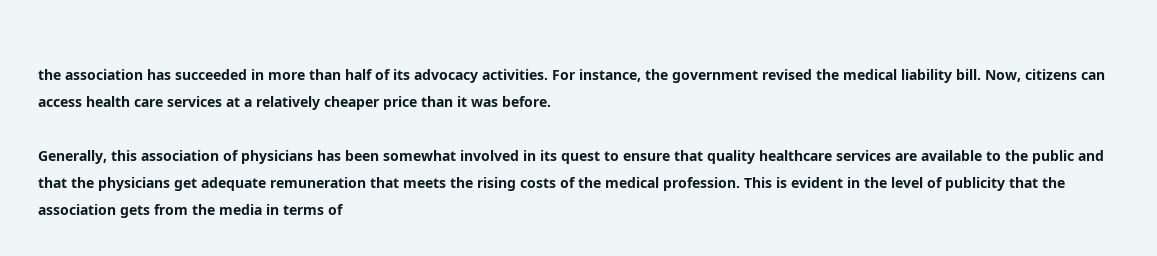the association has succeeded in more than half of its advocacy activities. For instance, the government revised the medical liability bill. Now, citizens can access health care services at a relatively cheaper price than it was before.

Generally, this association of physicians has been somewhat involved in its quest to ensure that quality healthcare services are available to the public and that the physicians get adequate remuneration that meets the rising costs of the medical profession. This is evident in the level of publicity that the association gets from the media in terms of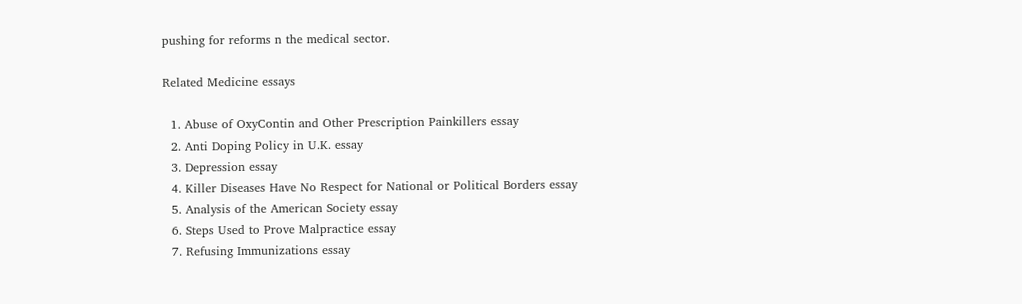pushing for reforms n the medical sector.

Related Medicine essays

  1. Abuse of OxyContin and Other Prescription Painkillers essay
  2. Anti Doping Policy in U.K. essay
  3. Depression essay
  4. Killer Diseases Have No Respect for National or Political Borders essay
  5. Analysis of the American Society essay
  6. Steps Used to Prove Malpractice essay
  7. Refusing Immunizations essay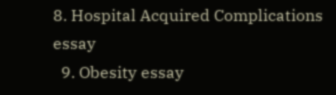8. Hospital Acquired Complications essay
  9. Obesity essay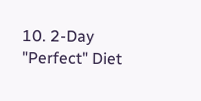10. 2-Day "Perfect" Diet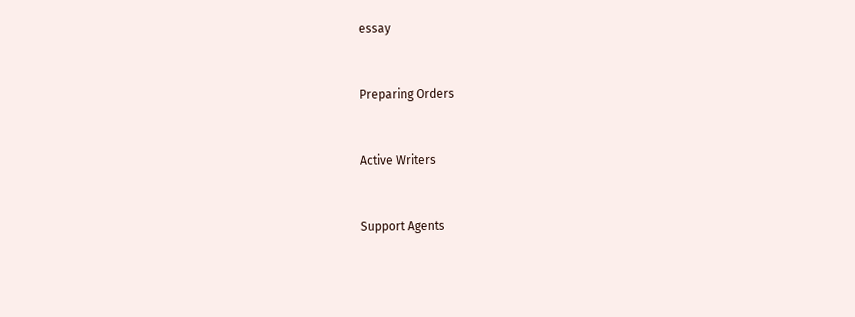essay


Preparing Orders


Active Writers


Support Agents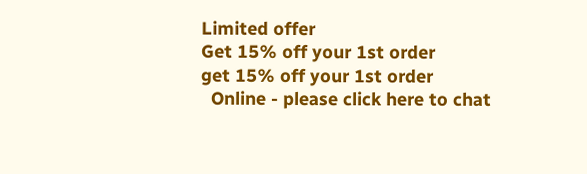Limited offer
Get 15% off your 1st order
get 15% off your 1st order
  Online - please click here to chat